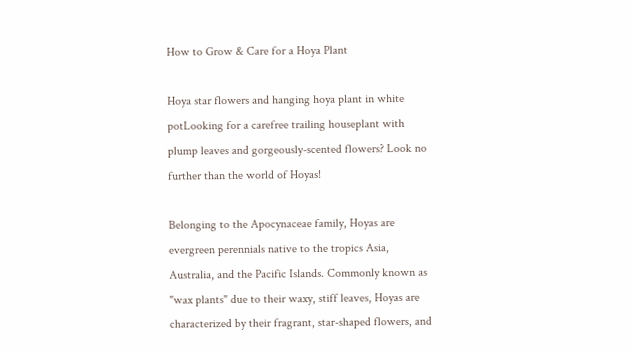How to Grow & Care for a Hoya Plant

Hoya star flowers and hanging hoya plant in white potLooking for a carefree trailing houseplant with plump leaves and gorgeously-scented flowers? Look no further than the world of Hoyas!

Belonging to the Apocynaceae family, Hoyas are evergreen perennials native to the tropics Asia, Australia, and the Pacific Islands. Commonly known as "wax plants" due to their waxy, stiff leaves, Hoyas are characterized by their fragrant, star-shaped flowers, and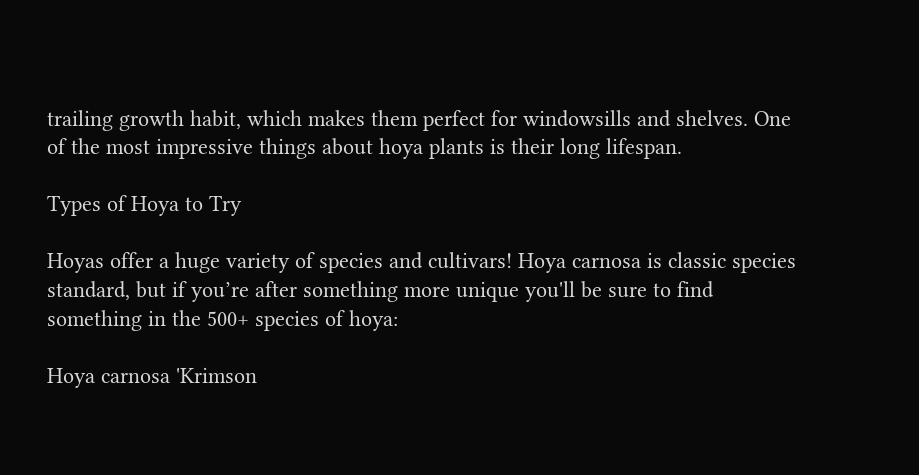trailing growth habit, which makes them perfect for windowsills and shelves. One of the most impressive things about hoya plants is their long lifespan.

Types of Hoya to Try

Hoyas offer a huge variety of species and cultivars! Hoya carnosa is classic species standard, but if you’re after something more unique you'll be sure to find something in the 500+ species of hoya:

Hoya carnosa 'Krimson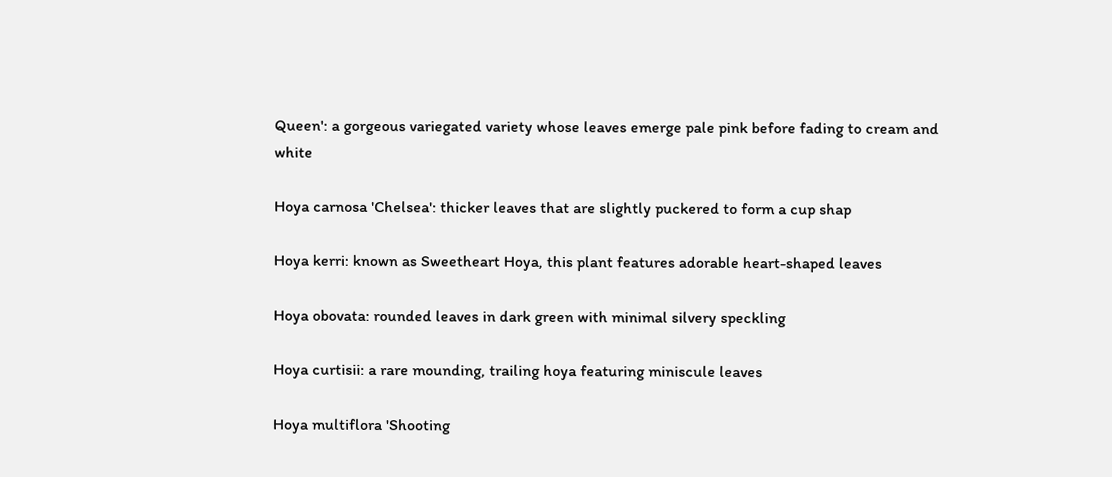Queen': a gorgeous variegated variety whose leaves emerge pale pink before fading to cream and white

Hoya carnosa 'Chelsea': thicker leaves that are slightly puckered to form a cup shap

Hoya kerri: known as Sweetheart Hoya, this plant features adorable heart-shaped leaves

Hoya obovata: rounded leaves in dark green with minimal silvery speckling

Hoya curtisii: a rare mounding, trailing hoya featuring miniscule leaves

Hoya multiflora 'Shooting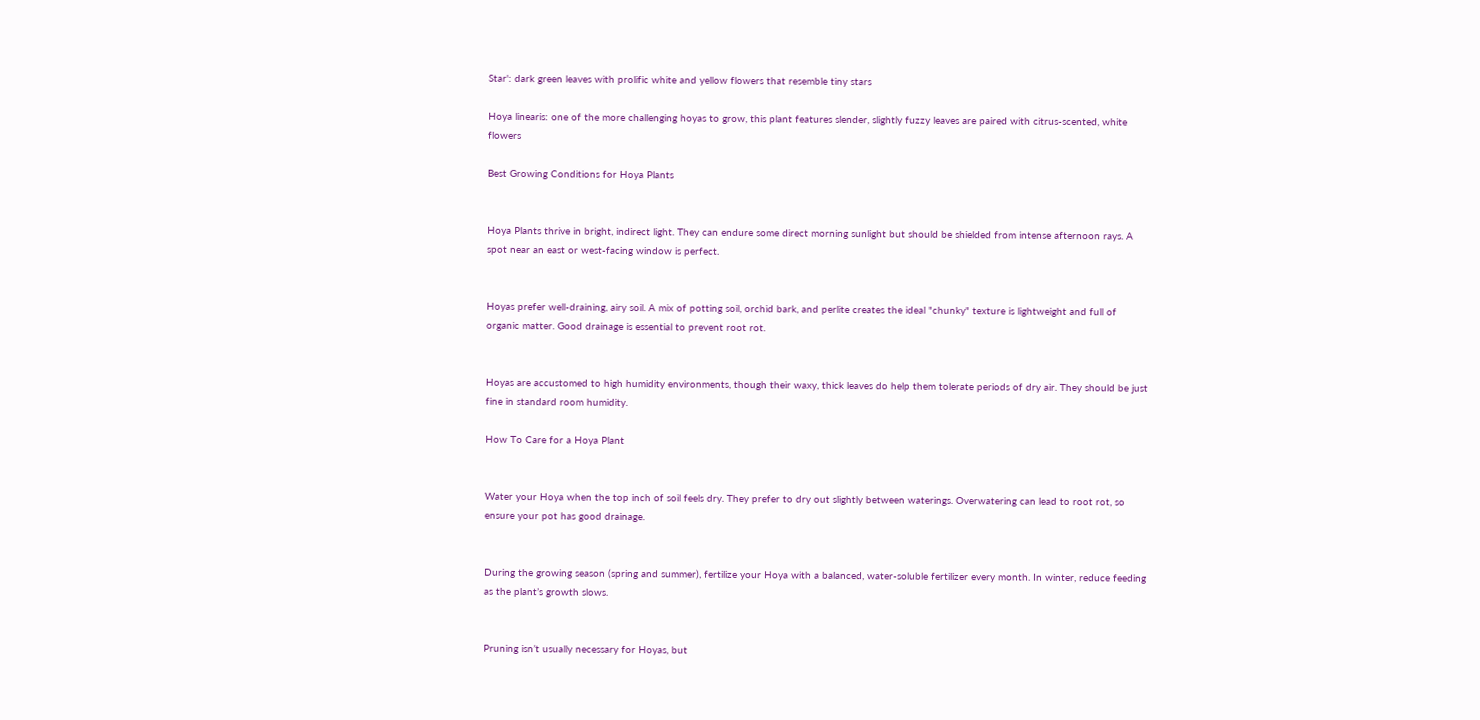Star': dark green leaves with prolific white and yellow flowers that resemble tiny stars

Hoya linearis: one of the more challenging hoyas to grow, this plant features slender, slightly fuzzy leaves are paired with citrus-scented, white flowers

Best Growing Conditions for Hoya Plants


Hoya Plants thrive in bright, indirect light. They can endure some direct morning sunlight but should be shielded from intense afternoon rays. A spot near an east or west-facing window is perfect.


Hoyas prefer well-draining, airy soil. A mix of potting soil, orchid bark, and perlite creates the ideal "chunky" texture is lightweight and full of organic matter. Good drainage is essential to prevent root rot.


Hoyas are accustomed to high humidity environments, though their waxy, thick leaves do help them tolerate periods of dry air. They should be just fine in standard room humidity.

How To Care for a Hoya Plant


Water your Hoya when the top inch of soil feels dry. They prefer to dry out slightly between waterings. Overwatering can lead to root rot, so ensure your pot has good drainage.


During the growing season (spring and summer), fertilize your Hoya with a balanced, water-soluble fertilizer every month. In winter, reduce feeding as the plant’s growth slows.


Pruning isn’t usually necessary for Hoyas, but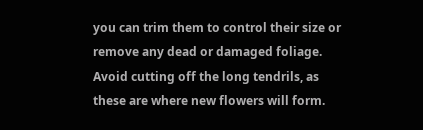you can trim them to control their size or remove any dead or damaged foliage. Avoid cutting off the long tendrils, as these are where new flowers will form.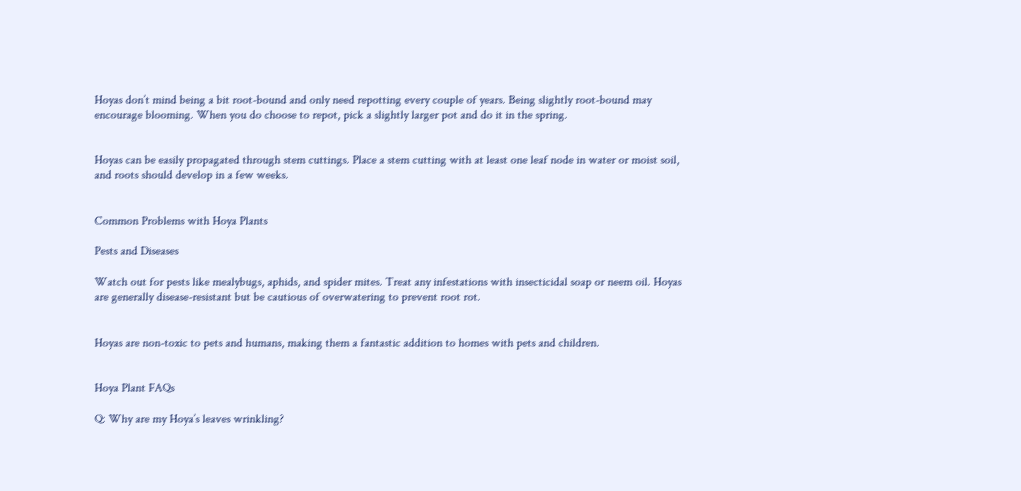Hoyas don’t mind being a bit root-bound and only need repotting every couple of years. Being slightly root-bound may encourage blooming. When you do choose to repot, pick a slightly larger pot and do it in the spring.


Hoyas can be easily propagated through stem cuttings. Place a stem cutting with at least one leaf node in water or moist soil, and roots should develop in a few weeks.


Common Problems with Hoya Plants

Pests and Diseases

Watch out for pests like mealybugs, aphids, and spider mites. Treat any infestations with insecticidal soap or neem oil. Hoyas are generally disease-resistant but be cautious of overwatering to prevent root rot.


Hoyas are non-toxic to pets and humans, making them a fantastic addition to homes with pets and children.


Hoya Plant FAQs

Q: Why are my Hoya’s leaves wrinkling?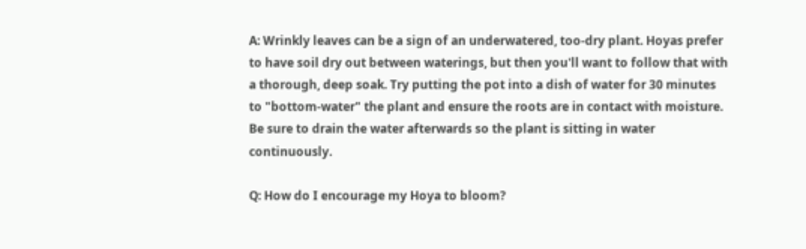A: Wrinkly leaves can be a sign of an underwatered, too-dry plant. Hoyas prefer to have soil dry out between waterings, but then you'll want to follow that with a thorough, deep soak. Try putting the pot into a dish of water for 30 minutes to "bottom-water" the plant and ensure the roots are in contact with moisture. Be sure to drain the water afterwards so the plant is sitting in water continuously.

Q: How do I encourage my Hoya to bloom?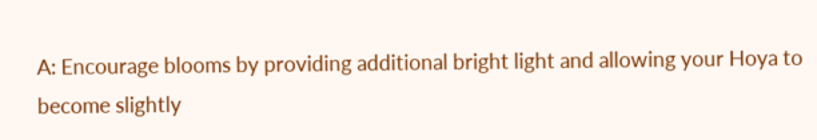A: Encourage blooms by providing additional bright light and allowing your Hoya to become slightly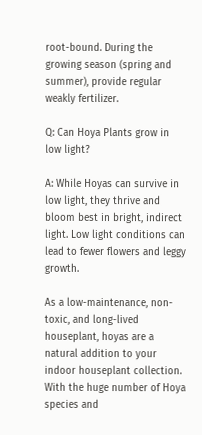root-bound. During the growing season (spring and summer), provide regular weakly fertilizer.

Q: Can Hoya Plants grow in low light?

A: While Hoyas can survive in low light, they thrive and bloom best in bright, indirect light. Low light conditions can lead to fewer flowers and leggy growth.

As a low-maintenance, non-toxic, and long-lived houseplant, hoyas are a natural addition to your indoor houseplant collection. With the huge number of Hoya species and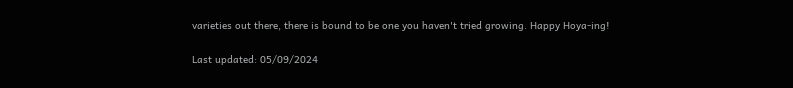varieties out there, there is bound to be one you haven't tried growing. Happy Hoya-ing!

Last updated: 05/09/2024